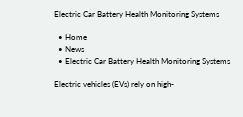Electric Car Battery Health Monitoring Systems

  • Home
  • News
  • Electric Car Battery Health Monitoring Systems

Electric vehicles (EVs) rely on high-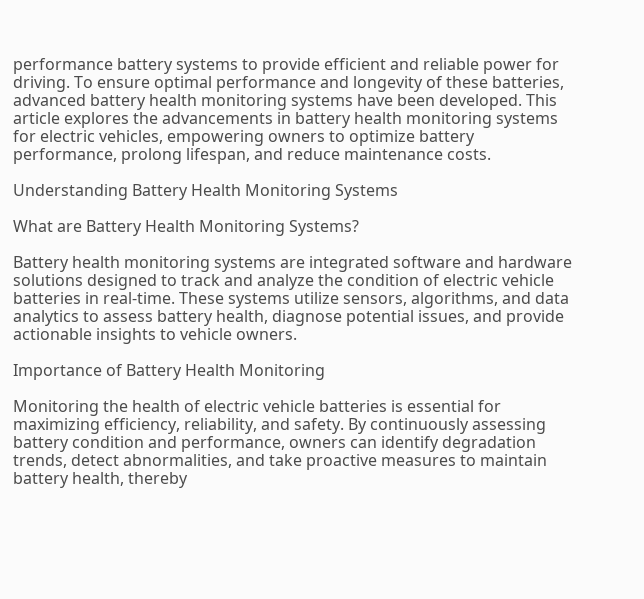performance battery systems to provide efficient and reliable power for driving. To ensure optimal performance and longevity of these batteries, advanced battery health monitoring systems have been developed. This article explores the advancements in battery health monitoring systems for electric vehicles, empowering owners to optimize battery performance, prolong lifespan, and reduce maintenance costs.

Understanding Battery Health Monitoring Systems

What are Battery Health Monitoring Systems?

Battery health monitoring systems are integrated software and hardware solutions designed to track and analyze the condition of electric vehicle batteries in real-time. These systems utilize sensors, algorithms, and data analytics to assess battery health, diagnose potential issues, and provide actionable insights to vehicle owners.

Importance of Battery Health Monitoring

Monitoring the health of electric vehicle batteries is essential for maximizing efficiency, reliability, and safety. By continuously assessing battery condition and performance, owners can identify degradation trends, detect abnormalities, and take proactive measures to maintain battery health, thereby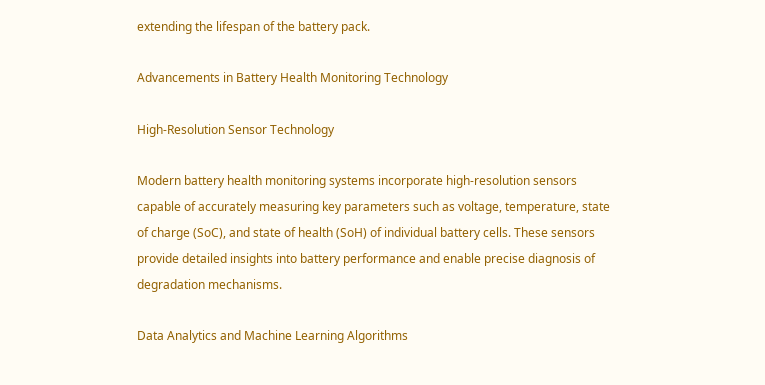extending the lifespan of the battery pack.

Advancements in Battery Health Monitoring Technology

High-Resolution Sensor Technology

Modern battery health monitoring systems incorporate high-resolution sensors capable of accurately measuring key parameters such as voltage, temperature, state of charge (SoC), and state of health (SoH) of individual battery cells. These sensors provide detailed insights into battery performance and enable precise diagnosis of degradation mechanisms.

Data Analytics and Machine Learning Algorithms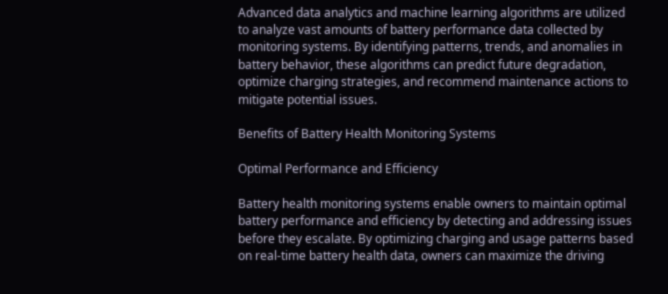Advanced data analytics and machine learning algorithms are utilized to analyze vast amounts of battery performance data collected by monitoring systems. By identifying patterns, trends, and anomalies in battery behavior, these algorithms can predict future degradation, optimize charging strategies, and recommend maintenance actions to mitigate potential issues.

Benefits of Battery Health Monitoring Systems

Optimal Performance and Efficiency

Battery health monitoring systems enable owners to maintain optimal battery performance and efficiency by detecting and addressing issues before they escalate. By optimizing charging and usage patterns based on real-time battery health data, owners can maximize the driving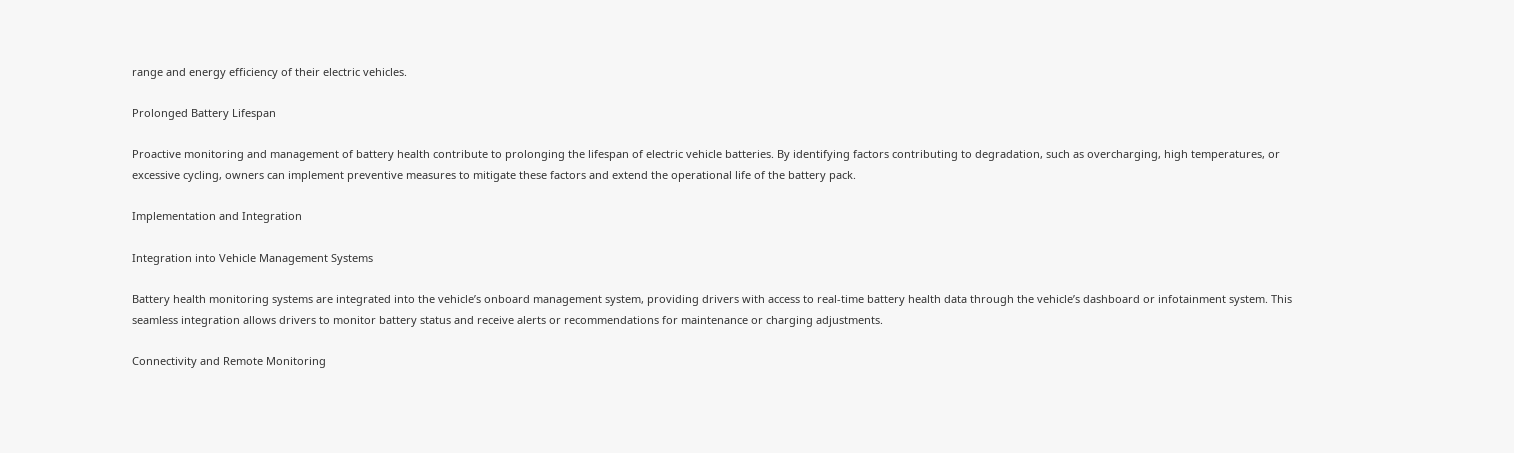range and energy efficiency of their electric vehicles.

Prolonged Battery Lifespan

Proactive monitoring and management of battery health contribute to prolonging the lifespan of electric vehicle batteries. By identifying factors contributing to degradation, such as overcharging, high temperatures, or excessive cycling, owners can implement preventive measures to mitigate these factors and extend the operational life of the battery pack.

Implementation and Integration

Integration into Vehicle Management Systems

Battery health monitoring systems are integrated into the vehicle’s onboard management system, providing drivers with access to real-time battery health data through the vehicle’s dashboard or infotainment system. This seamless integration allows drivers to monitor battery status and receive alerts or recommendations for maintenance or charging adjustments.

Connectivity and Remote Monitoring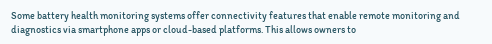Some battery health monitoring systems offer connectivity features that enable remote monitoring and diagnostics via smartphone apps or cloud-based platforms. This allows owners to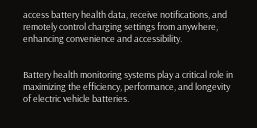access battery health data, receive notifications, and remotely control charging settings from anywhere, enhancing convenience and accessibility.


Battery health monitoring systems play a critical role in maximizing the efficiency, performance, and longevity of electric vehicle batteries.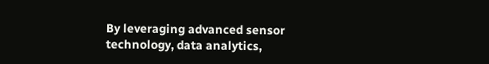By leveraging advanced sensor technology, data analytics,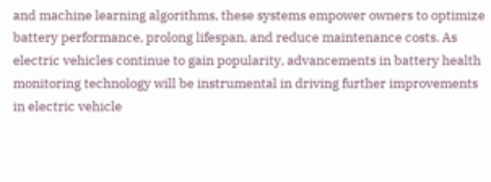and machine learning algorithms, these systems empower owners to optimize battery performance, prolong lifespan, and reduce maintenance costs. As electric vehicles continue to gain popularity, advancements in battery health monitoring technology will be instrumental in driving further improvements in electric vehicle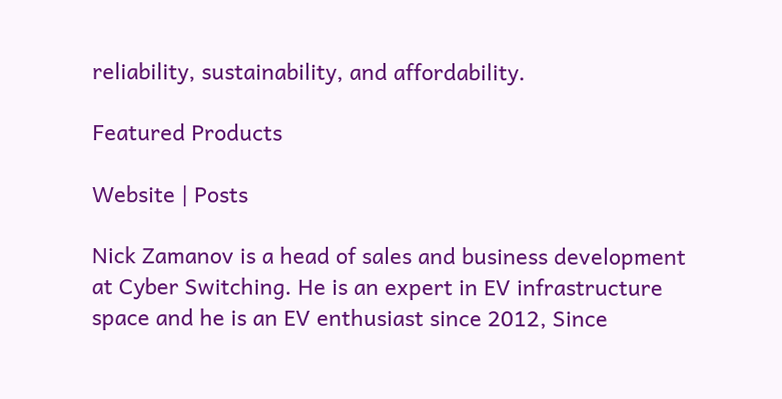reliability, sustainability, and affordability.

Featured Products

Website | Posts

Nick Zamanov is a head of sales and business development at Cyber Switching. He is an expert in EV infrastructure space and he is an EV enthusiast since 2012, Since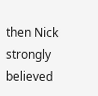then Nick strongly believed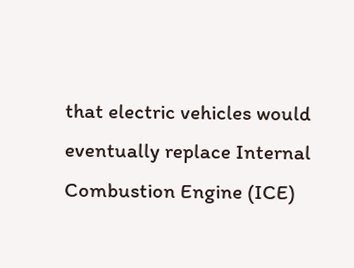that electric vehicles would eventually replace Internal Combustion Engine (ICE)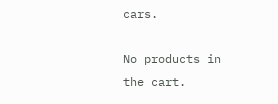cars.

No products in the cart.